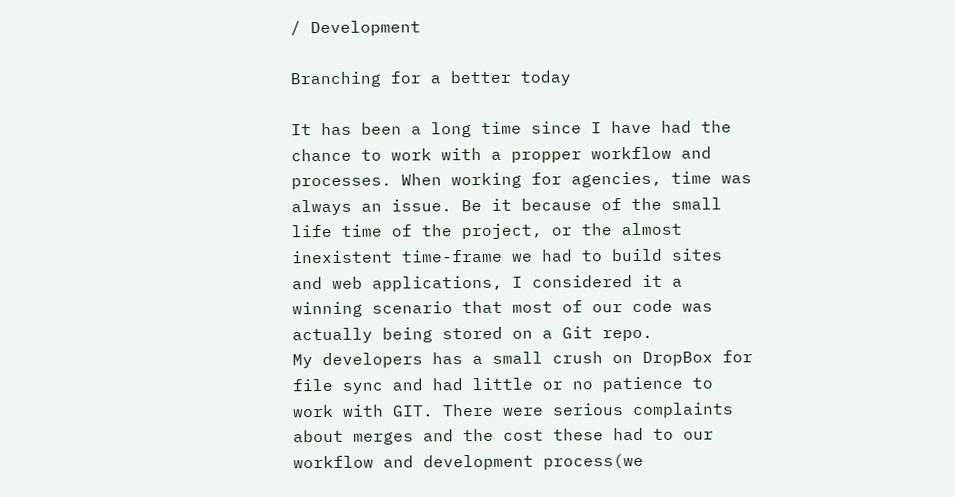/ Development

Branching for a better today

It has been a long time since I have had the chance to work with a propper workflow and processes. When working for agencies, time was always an issue. Be it because of the small life time of the project, or the almost inexistent time-frame we had to build sites and web applications, I considered it a winning scenario that most of our code was actually being stored on a Git repo.
My developers has a small crush on DropBox for file sync and had little or no patience to work with GIT. There were serious complaints about merges and the cost these had to our workflow and development process(we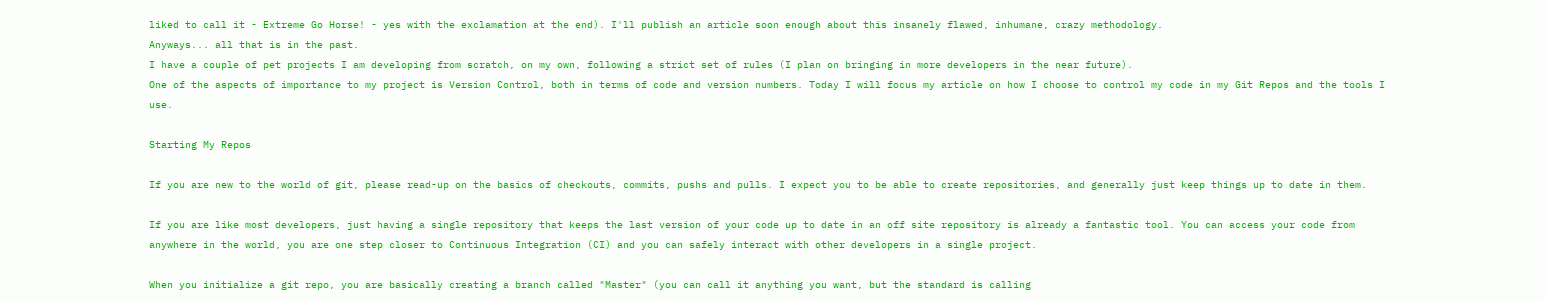liked to call it - Extreme Go Horse! - yes with the exclamation at the end). I'll publish an article soon enough about this insanely flawed, inhumane, crazy methodology.
Anyways... all that is in the past.
I have a couple of pet projects I am developing from scratch, on my own, following a strict set of rules (I plan on bringing in more developers in the near future).
One of the aspects of importance to my project is Version Control, both in terms of code and version numbers. Today I will focus my article on how I choose to control my code in my Git Repos and the tools I use.

Starting My Repos

If you are new to the world of git, please read-up on the basics of checkouts, commits, pushs and pulls. I expect you to be able to create repositories, and generally just keep things up to date in them.

If you are like most developers, just having a single repository that keeps the last version of your code up to date in an off site repository is already a fantastic tool. You can access your code from anywhere in the world, you are one step closer to Continuous Integration (CI) and you can safely interact with other developers in a single project.

When you initialize a git repo, you are basically creating a branch called "Master" (you can call it anything you want, but the standard is calling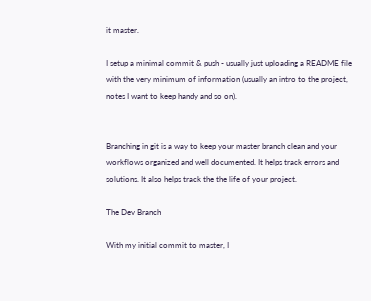it master.

I setup a minimal commit & push - usually just uploading a README file with the very minimum of information (usually an intro to the project, notes I want to keep handy and so on).


Branching in git is a way to keep your master branch clean and your workflows organized and well documented. It helps track errors and solutions. It also helps track the the life of your project.

The Dev Branch

With my initial commit to master, I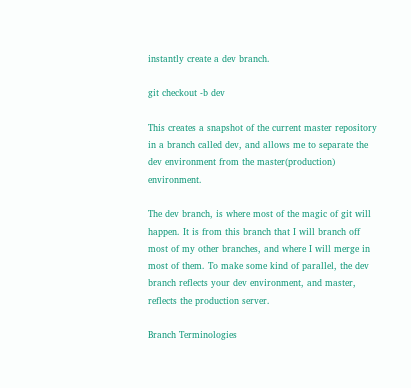instantly create a dev branch.

git checkout -b dev

This creates a snapshot of the current master repository in a branch called dev, and allows me to separate the dev environment from the master(production) environment.

The dev branch, is where most of the magic of git will happen. It is from this branch that I will branch off most of my other branches, and where I will merge in most of them. To make some kind of parallel, the dev branch reflects your dev environment, and master, reflects the production server.

Branch Terminologies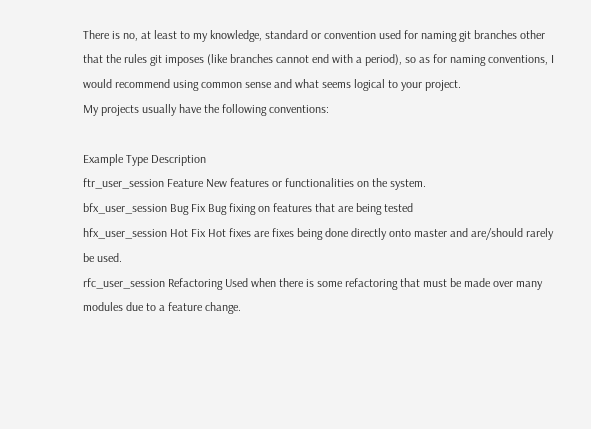There is no, at least to my knowledge, standard or convention used for naming git branches other that the rules git imposes (like branches cannot end with a period), so as for naming conventions, I would recommend using common sense and what seems logical to your project.
My projects usually have the following conventions:

Example Type Description
ftr_user_session Feature New features or functionalities on the system.
bfx_user_session Bug Fix Bug fixing on features that are being tested
hfx_user_session Hot Fix Hot fixes are fixes being done directly onto master and are/should rarely be used.
rfc_user_session Refactoring Used when there is some refactoring that must be made over many modules due to a feature change.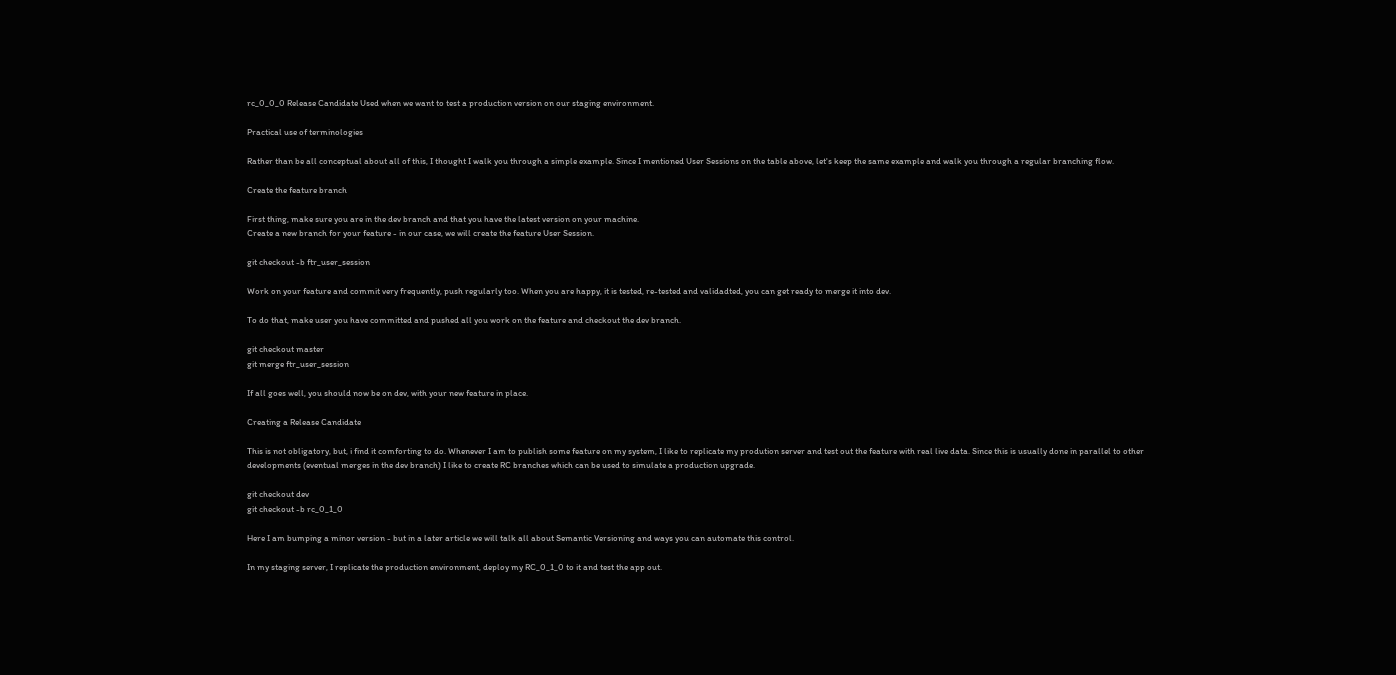rc_0_0_0 Release Candidate Used when we want to test a production version on our staging environment.

Practical use of terminologies

Rather than be all conceptual about all of this, I thought I walk you through a simple example. Since I mentioned User Sessions on the table above, let's keep the same example and walk you through a regular branching flow.

Create the feature branch

First thing, make sure you are in the dev branch and that you have the latest version on your machine.
Create a new branch for your feature - in our case, we will create the feature User Session.

git checkout -b ftr_user_session

Work on your feature and commit very frequently, push regularly too. When you are happy, it is tested, re-tested and validadted, you can get ready to merge it into dev.

To do that, make user you have committed and pushed all you work on the feature and checkout the dev branch.

git checkout master
git merge ftr_user_session

If all goes well, you should now be on dev, with your new feature in place.

Creating a Release Candidate

This is not obligatory, but, i find it comforting to do. Whenever I am to publish some feature on my system, I like to replicate my prodution server and test out the feature with real live data. Since this is usually done in parallel to other developments (eventual merges in the dev branch) I like to create RC branches which can be used to simulate a production upgrade.

git checkout dev
git checkout -b rc_0_1_0

Here I am bumping a minor version - but in a later article we will talk all about Semantic Versioning and ways you can automate this control.

In my staging server, I replicate the production environment, deploy my RC_0_1_0 to it and test the app out.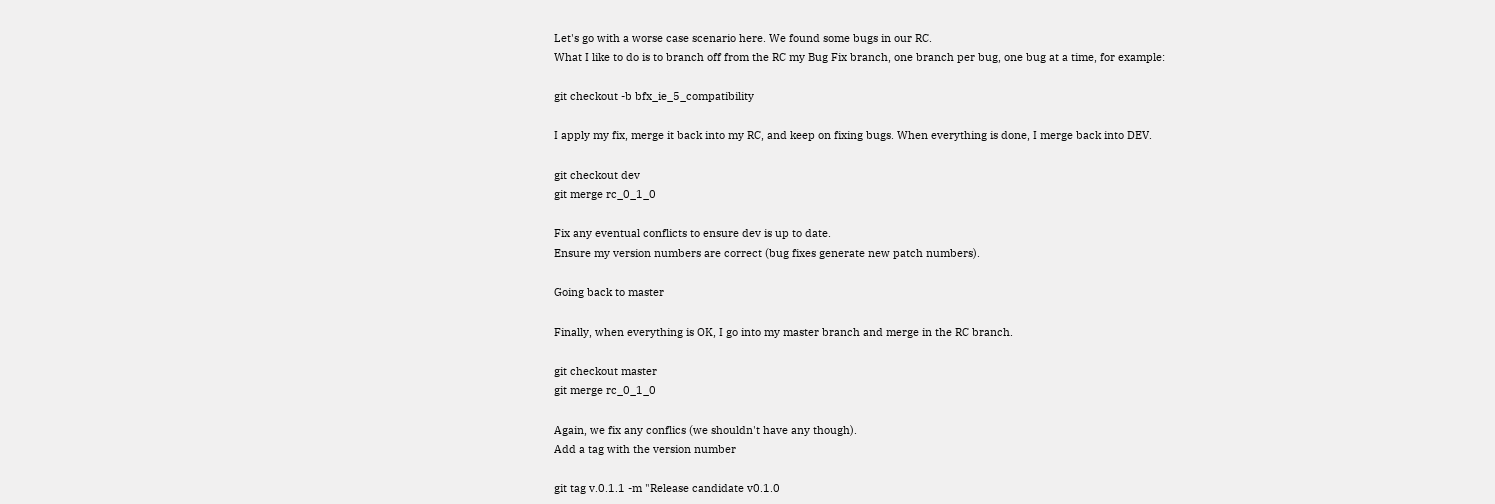Let's go with a worse case scenario here. We found some bugs in our RC.
What I like to do is to branch off from the RC my Bug Fix branch, one branch per bug, one bug at a time, for example:

git checkout -b bfx_ie_5_compatibility

I apply my fix, merge it back into my RC, and keep on fixing bugs. When everything is done, I merge back into DEV.

git checkout dev
git merge rc_0_1_0

Fix any eventual conflicts to ensure dev is up to date.
Ensure my version numbers are correct (bug fixes generate new patch numbers).

Going back to master

Finally, when everything is OK, I go into my master branch and merge in the RC branch.

git checkout master
git merge rc_0_1_0

Again, we fix any conflics (we shouldn't have any though).
Add a tag with the version number

git tag v.0.1.1 -m "Release candidate v0.1.0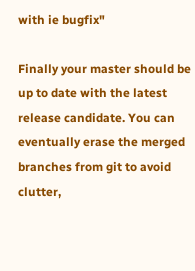with ie bugfix"

Finally your master should be up to date with the latest release candidate. You can eventually erase the merged branches from git to avoid clutter,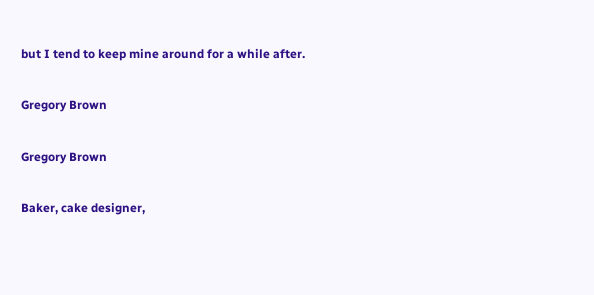but I tend to keep mine around for a while after.

Gregory Brown

Gregory Brown

Baker, cake designer,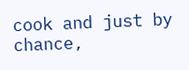cook and just by chance,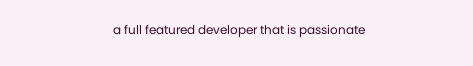a full featured developer that is passionate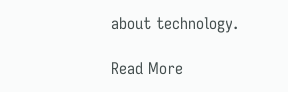about technology.

Read More